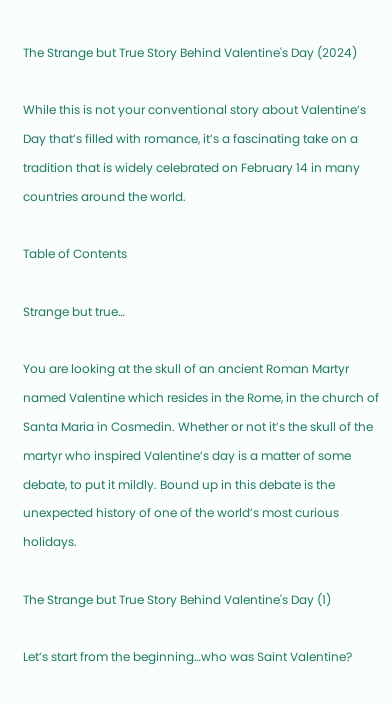The Strange but True Story Behind Valentine's Day (2024)

While this is not your conventional story about Valentine’s Day that’s filled with romance, it’s a fascinating take on a tradition that is widely celebrated on February 14 in many countries around the world.

Table of Contents

Strange but true…

You are looking at the skull of an ancient Roman Martyr named Valentine which resides in the Rome, in the church of Santa Maria in Cosmedin. Whether or not it’s the skull of the martyr who inspired Valentine’s day is a matter of some debate, to put it mildly. Bound up in this debate is the unexpected history of one of the world’s most curious holidays.

The Strange but True Story Behind Valentine's Day (1)

Let’s start from the beginning…who was Saint Valentine?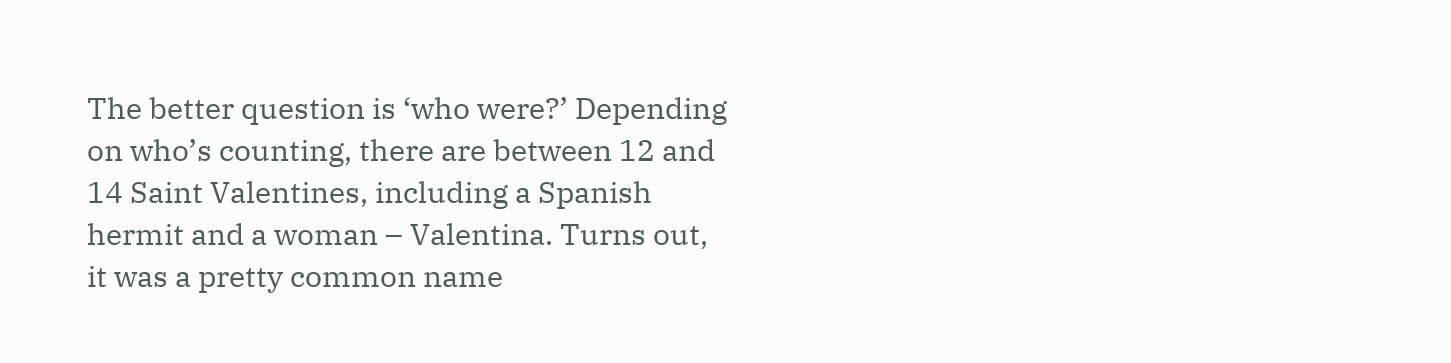The better question is ‘who were?’ Depending on who’s counting, there are between 12 and 14 Saint Valentines, including a Spanish hermit and a woman – Valentina. Turns out, it was a pretty common name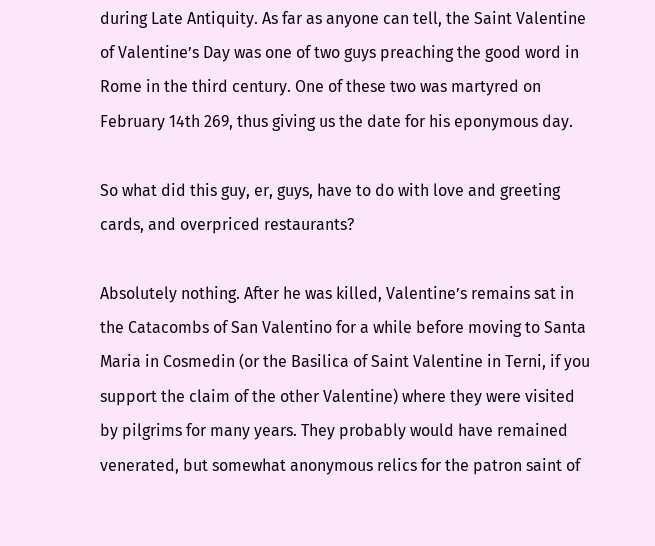during Late Antiquity. As far as anyone can tell, the Saint Valentine of Valentine’s Day was one of two guys preaching the good word in Rome in the third century. One of these two was martyred on February 14th 269, thus giving us the date for his eponymous day.

So what did this guy, er, guys, have to do with love and greeting cards, and overpriced restaurants?

Absolutely nothing. After he was killed, Valentine’s remains sat in the Catacombs of San Valentino for a while before moving to Santa Maria in Cosmedin (or the Basilica of Saint Valentine in Terni, if you support the claim of the other Valentine) where they were visited by pilgrims for many years. They probably would have remained venerated, but somewhat anonymous relics for the patron saint of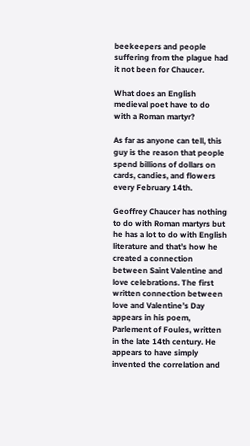beekeepers and people suffering from the plague had it not been for Chaucer.

What does an English medieval poet have to do with a Roman martyr?

As far as anyone can tell, this guy is the reason that people spend billions of dollars on cards, candies, and flowers every February 14th.

Geoffrey Chaucer has nothing to do with Roman martyrs but he has a lot to do with English literature and that’s how he created a connection between Saint Valentine and love celebrations. The first written connection between love and Valentine’s Day appears in his poem, Parlement of Foules, written in the late 14th century. He appears to have simply invented the correlation and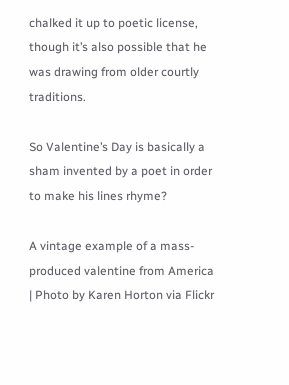chalked it up to poetic license, though it’s also possible that he was drawing from older courtly traditions.

So Valentine’s Day is basically a sham invented by a poet in order to make his lines rhyme?

A vintage example of a mass-produced valentine from America | Photo by Karen Horton via Flickr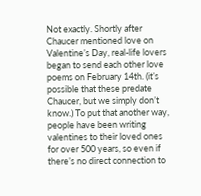Not exactly. Shortly after Chaucer mentioned love on Valentine’s Day, real-life lovers began to send each other love poems on February 14th. (it’s possible that these predate Chaucer, but we simply don’t know.) To put that another way, people have been writing valentines to their loved ones for over 500 years, so even if there’s no direct connection to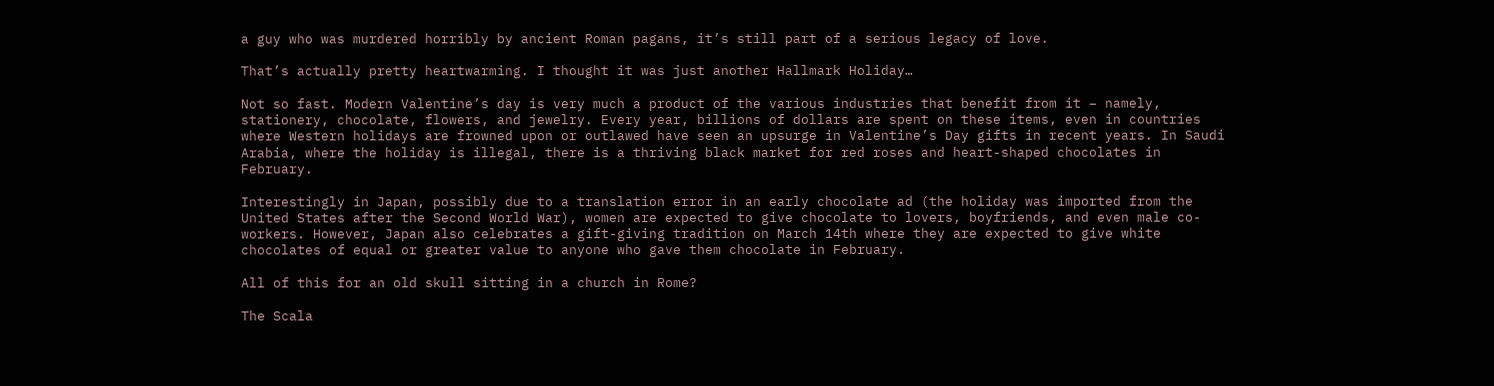a guy who was murdered horribly by ancient Roman pagans, it’s still part of a serious legacy of love.

That’s actually pretty heartwarming. I thought it was just another Hallmark Holiday…

Not so fast. Modern Valentine’s day is very much a product of the various industries that benefit from it – namely, stationery, chocolate, flowers, and jewelry. Every year, billions of dollars are spent on these items, even in countries where Western holidays are frowned upon or outlawed have seen an upsurge in Valentine’s Day gifts in recent years. In Saudi Arabia, where the holiday is illegal, there is a thriving black market for red roses and heart-shaped chocolates in February.

Interestingly in Japan, possibly due to a translation error in an early chocolate ad (the holiday was imported from the United States after the Second World War), women are expected to give chocolate to lovers, boyfriends, and even male co-workers. However, Japan also celebrates a gift-giving tradition on March 14th where they are expected to give white chocolates of equal or greater value to anyone who gave them chocolate in February.

All of this for an old skull sitting in a church in Rome?

The Scala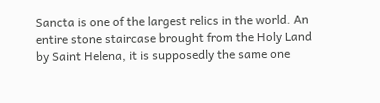Sancta is one of the largest relics in the world. An entire stone staircase brought from the Holy Land by Saint Helena, it is supposedly the same one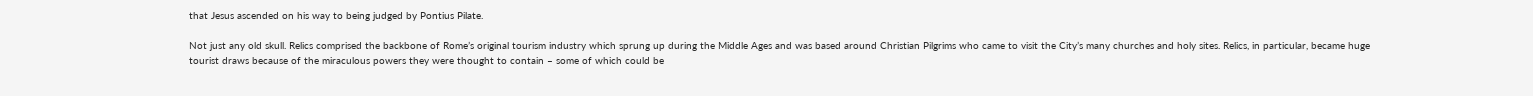that Jesus ascended on his way to being judged by Pontius Pilate.

Not just any old skull. Relics comprised the backbone of Rome’s original tourism industry which sprung up during the Middle Ages and was based around Christian Pilgrims who came to visit the City’s many churches and holy sites. Relics, in particular, became huge tourist draws because of the miraculous powers they were thought to contain – some of which could be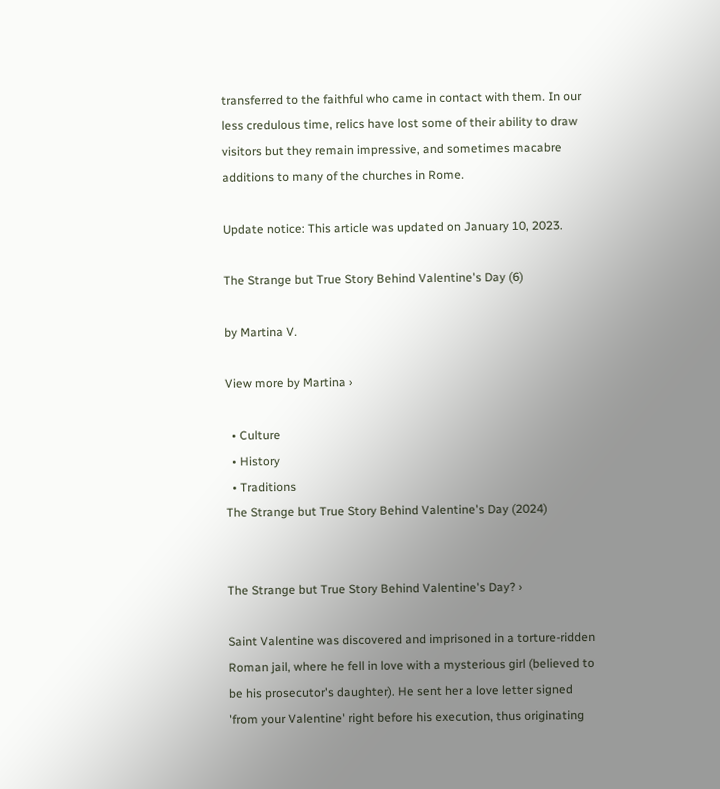transferred to the faithful who came in contact with them. In our less credulous time, relics have lost some of their ability to draw visitors but they remain impressive, and sometimes macabre additions to many of the churches in Rome.

Update notice: This article was updated on January 10, 2023.

The Strange but True Story Behind Valentine's Day (6)

by Martina V.

View more by Martina ›

  • Culture
  • History
  • Traditions
The Strange but True Story Behind Valentine's Day (2024)


The Strange but True Story Behind Valentine's Day? ›

Saint Valentine was discovered and imprisoned in a torture-ridden Roman jail, where he fell in love with a mysterious girl (believed to be his prosecutor's daughter). He sent her a love letter signed 'from your Valentine' right before his execution, thus originating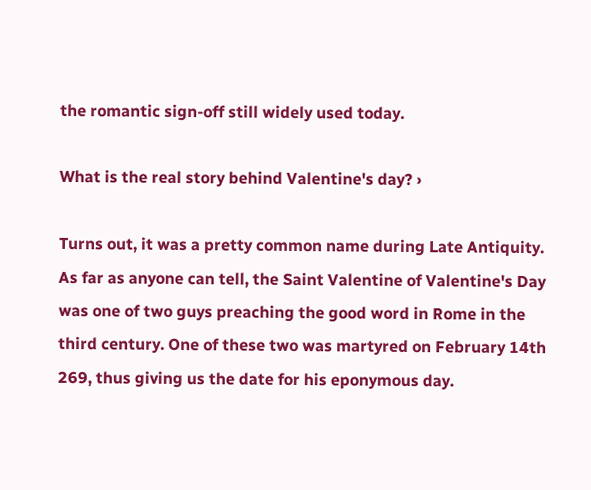the romantic sign-off still widely used today.

What is the real story behind Valentine's day? ›

Turns out, it was a pretty common name during Late Antiquity. As far as anyone can tell, the Saint Valentine of Valentine's Day was one of two guys preaching the good word in Rome in the third century. One of these two was martyred on February 14th 269, thus giving us the date for his eponymous day.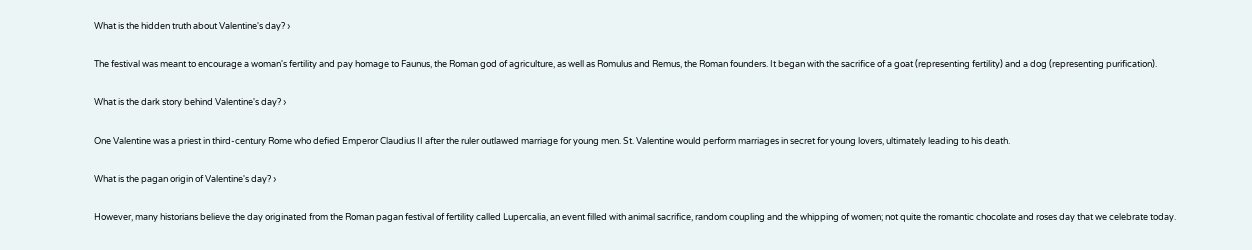What is the hidden truth about Valentine's day? ›

The festival was meant to encourage a woman's fertility and pay homage to Faunus, the Roman god of agriculture, as well as Romulus and Remus, the Roman founders. It began with the sacrifice of a goat (representing fertility) and a dog (representing purification).

What is the dark story behind Valentine's day? ›

One Valentine was a priest in third-century Rome who defied Emperor Claudius II after the ruler outlawed marriage for young men. St. Valentine would perform marriages in secret for young lovers, ultimately leading to his death.

What is the pagan origin of Valentine's day? ›

However, many historians believe the day originated from the Roman pagan festival of fertility called Lupercalia, an event filled with animal sacrifice, random coupling and the whipping of women; not quite the romantic chocolate and roses day that we celebrate today.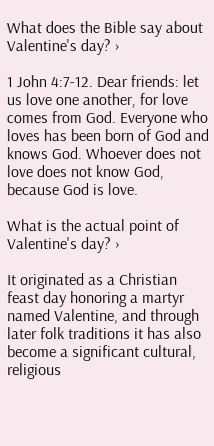What does the Bible say about Valentine's day? ›

1 John 4:7-12. Dear friends: let us love one another, for love comes from God. Everyone who loves has been born of God and knows God. Whoever does not love does not know God, because God is love.

What is the actual point of Valentine's day? ›

It originated as a Christian feast day honoring a martyr named Valentine, and through later folk traditions it has also become a significant cultural, religious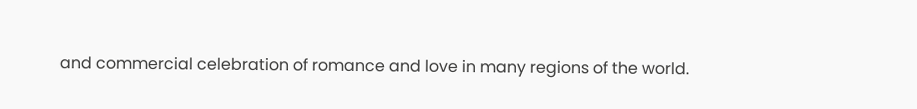and commercial celebration of romance and love in many regions of the world.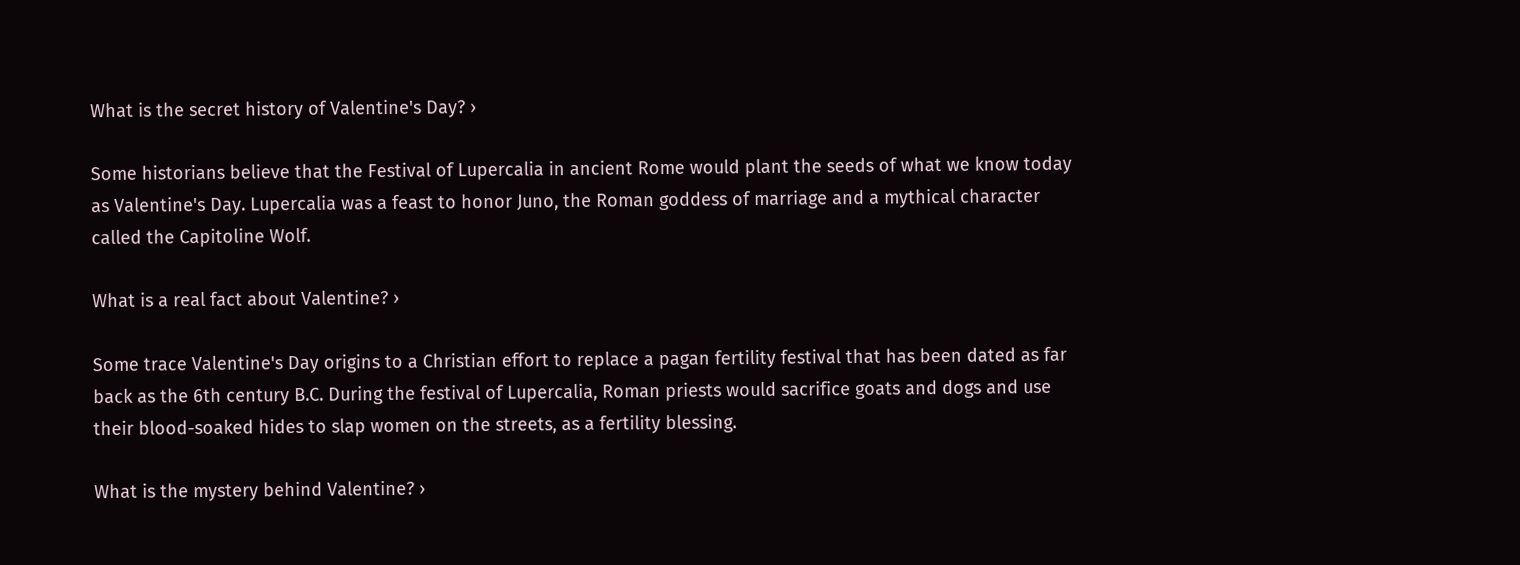What is the secret history of Valentine's Day? ›

Some historians believe that the Festival of Lupercalia in ancient Rome would plant the seeds of what we know today as Valentine's Day. Lupercalia was a feast to honor Juno, the Roman goddess of marriage and a mythical character called the Capitoline Wolf.

What is a real fact about Valentine? ›

Some trace Valentine's Day origins to a Christian effort to replace a pagan fertility festival that has been dated as far back as the 6th century B.C. During the festival of Lupercalia, Roman priests would sacrifice goats and dogs and use their blood-soaked hides to slap women on the streets, as a fertility blessing.

What is the mystery behind Valentine? ›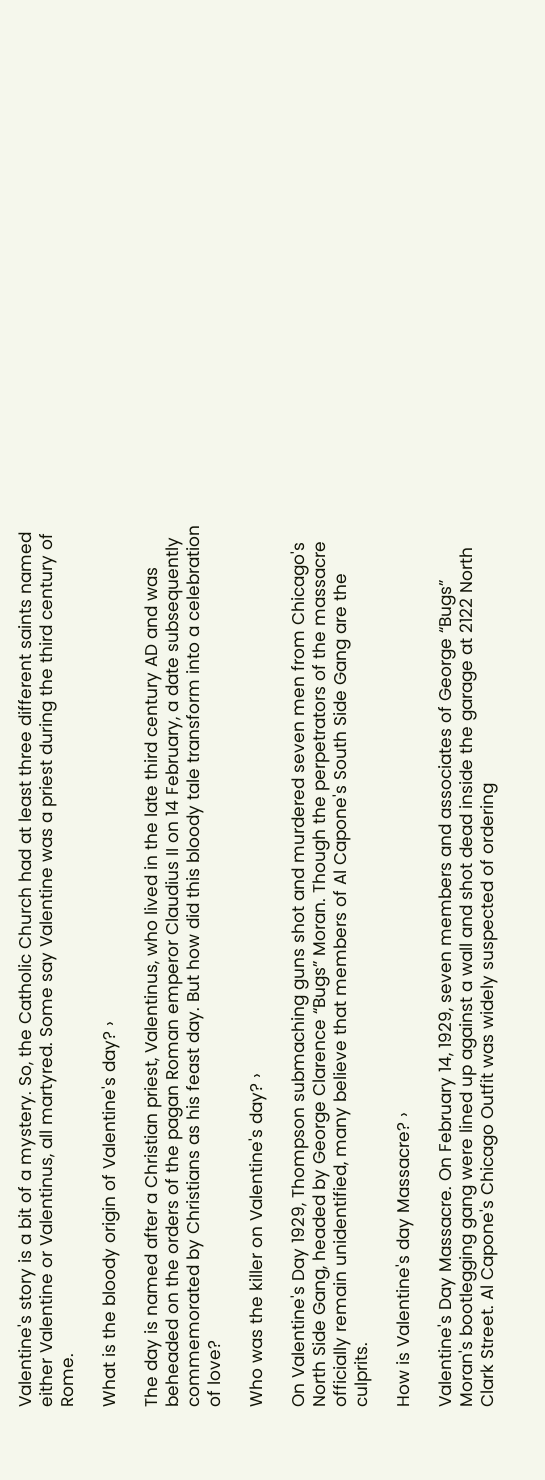Valentine's story is a bit of a mystery. So, the Catholic Church had at least three different saints named either Valentine or Valentinus, all martyred. Some say Valentine was a priest during the third century of Rome.

What is the bloody origin of Valentine's day? ›

The day is named after a Christian priest, Valentinus, who lived in the late third century AD and was beheaded on the orders of the pagan Roman emperor Claudius II on 14 February, a date subsequently commemorated by Christians as his feast day. But how did this bloody tale transform into a celebration of love?

Who was the killer on Valentine's day? ›

On Valentine's Day 1929, Thompson submaching guns shot and murdered seven men from Chicago's North Side Gang, headed by George Clarence “Bugs” Moran. Though the perpetrators of the massacre officially remain unidentified, many believe that members of Al Capone's South Side Gang are the culprits.

How is Valentine's day Massacre? ›

Valentine's Day Massacre. On February 14, 1929, seven members and associates of George “Bugs” Moran's bootlegging gang were lined up against a wall and shot dead inside the garage at 2122 North Clark Street. Al Capone's Chicago Outfit was widely suspected of ordering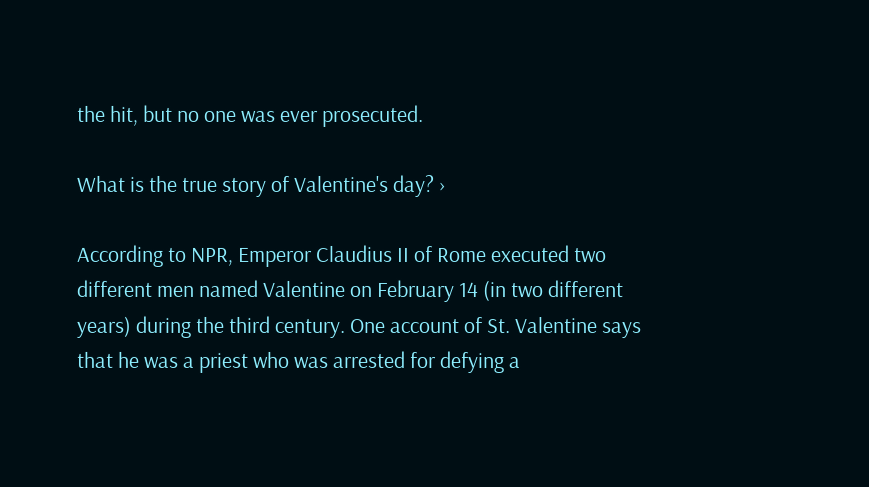the hit, but no one was ever prosecuted.

What is the true story of Valentine's day? ›

According to NPR, Emperor Claudius II of Rome executed two different men named Valentine on February 14 (in two different years) during the third century. One account of St. Valentine says that he was a priest who was arrested for defying a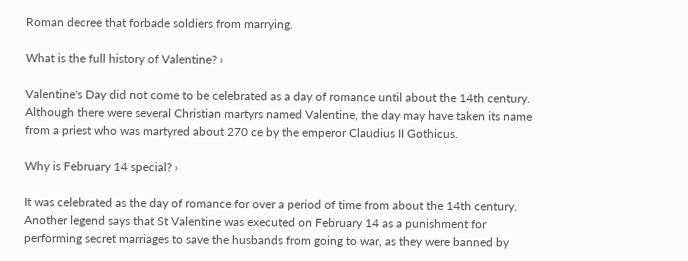Roman decree that forbade soldiers from marrying.

What is the full history of Valentine? ›

Valentine's Day did not come to be celebrated as a day of romance until about the 14th century. Although there were several Christian martyrs named Valentine, the day may have taken its name from a priest who was martyred about 270 ce by the emperor Claudius II Gothicus.

Why is February 14 special? ›

It was celebrated as the day of romance for over a period of time from about the 14th century. Another legend says that St Valentine was executed on February 14 as a punishment for performing secret marriages to save the husbands from going to war, as they were banned by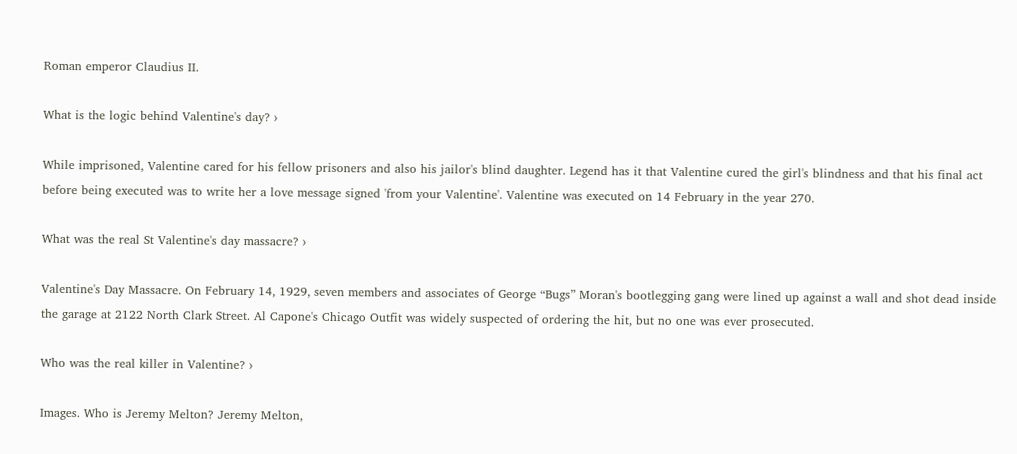Roman emperor Claudius II.

What is the logic behind Valentine's day? ›

While imprisoned, Valentine cared for his fellow prisoners and also his jailor's blind daughter. Legend has it that Valentine cured the girl's blindness and that his final act before being executed was to write her a love message signed 'from your Valentine'. Valentine was executed on 14 February in the year 270.

What was the real St Valentine's day massacre? ›

Valentine's Day Massacre. On February 14, 1929, seven members and associates of George “Bugs” Moran's bootlegging gang were lined up against a wall and shot dead inside the garage at 2122 North Clark Street. Al Capone's Chicago Outfit was widely suspected of ordering the hit, but no one was ever prosecuted.

Who was the real killer in Valentine? ›

Images. Who is Jeremy Melton? Jeremy Melton,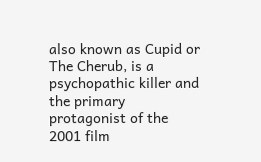also known as Cupid or The Cherub, is a psychopathic killer and the primary protagonist of the 2001 film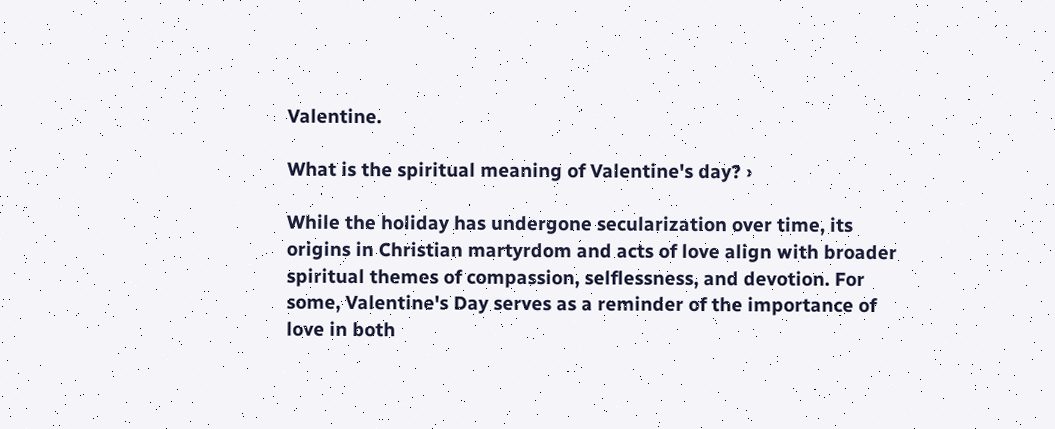Valentine.

What is the spiritual meaning of Valentine's day? ›

While the holiday has undergone secularization over time, its origins in Christian martyrdom and acts of love align with broader spiritual themes of compassion, selflessness, and devotion. For some, Valentine's Day serves as a reminder of the importance of love in both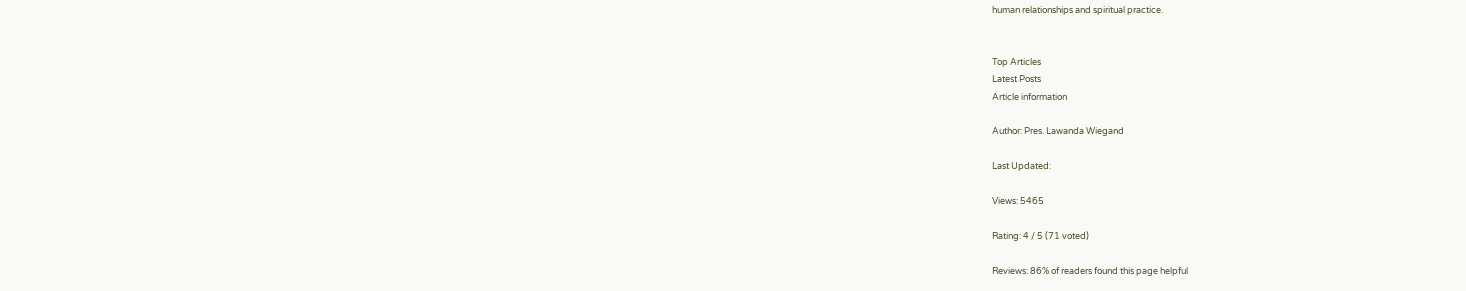human relationships and spiritual practice.


Top Articles
Latest Posts
Article information

Author: Pres. Lawanda Wiegand

Last Updated:

Views: 5465

Rating: 4 / 5 (71 voted)

Reviews: 86% of readers found this page helpful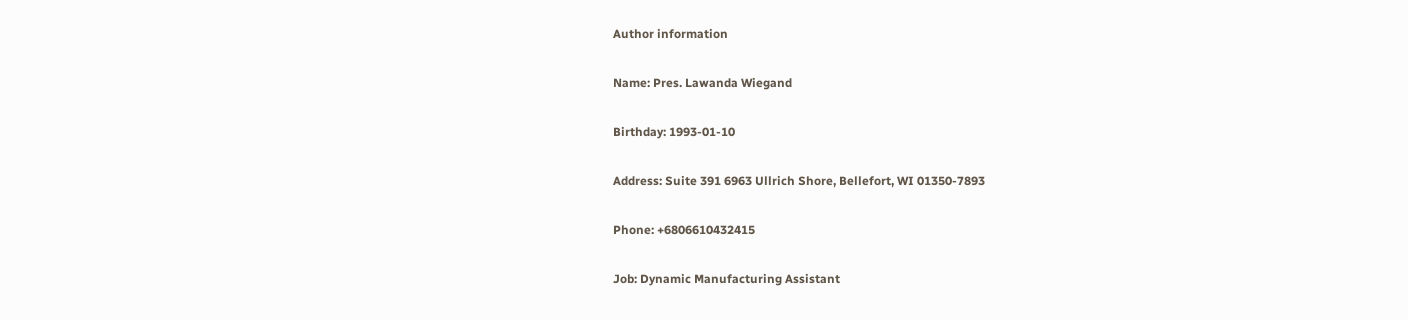Author information

Name: Pres. Lawanda Wiegand

Birthday: 1993-01-10

Address: Suite 391 6963 Ullrich Shore, Bellefort, WI 01350-7893

Phone: +6806610432415

Job: Dynamic Manufacturing Assistant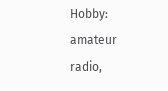Hobby: amateur radio,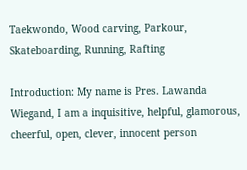Taekwondo, Wood carving, Parkour, Skateboarding, Running, Rafting

Introduction: My name is Pres. Lawanda Wiegand, I am a inquisitive, helpful, glamorous, cheerful, open, clever, innocent person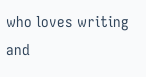who loves writing and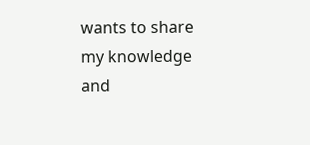wants to share my knowledge and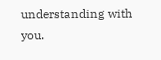understanding with you.